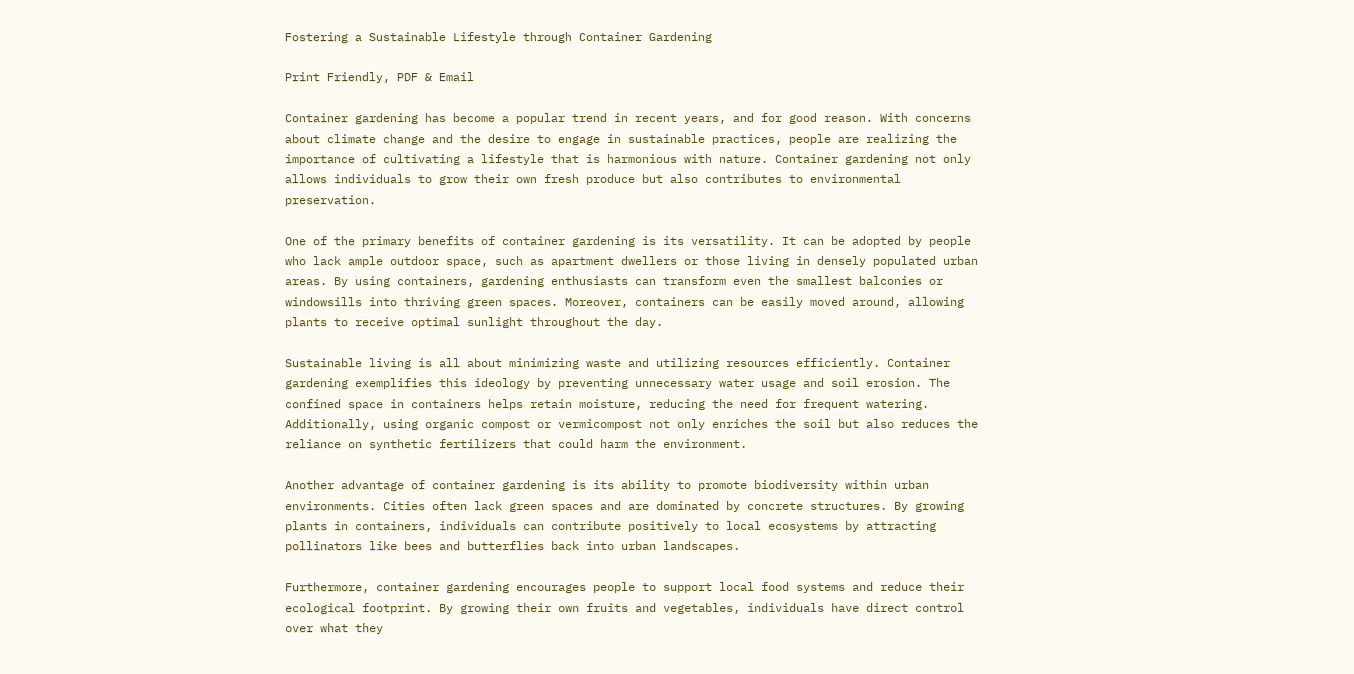Fostering a Sustainable Lifestyle through Container Gardening

Print Friendly, PDF & Email

Container gardening has become a popular trend in recent years, and for good reason. With concerns about climate change and the desire to engage in sustainable practices, people are realizing the importance of cultivating a lifestyle that is harmonious with nature. Container gardening not only allows individuals to grow their own fresh produce but also contributes to environmental preservation.

One of the primary benefits of container gardening is its versatility. It can be adopted by people who lack ample outdoor space, such as apartment dwellers or those living in densely populated urban areas. By using containers, gardening enthusiasts can transform even the smallest balconies or windowsills into thriving green spaces. Moreover, containers can be easily moved around, allowing plants to receive optimal sunlight throughout the day.

Sustainable living is all about minimizing waste and utilizing resources efficiently. Container gardening exemplifies this ideology by preventing unnecessary water usage and soil erosion. The confined space in containers helps retain moisture, reducing the need for frequent watering. Additionally, using organic compost or vermicompost not only enriches the soil but also reduces the reliance on synthetic fertilizers that could harm the environment.

Another advantage of container gardening is its ability to promote biodiversity within urban environments. Cities often lack green spaces and are dominated by concrete structures. By growing plants in containers, individuals can contribute positively to local ecosystems by attracting pollinators like bees and butterflies back into urban landscapes.

Furthermore, container gardening encourages people to support local food systems and reduce their ecological footprint. By growing their own fruits and vegetables, individuals have direct control over what they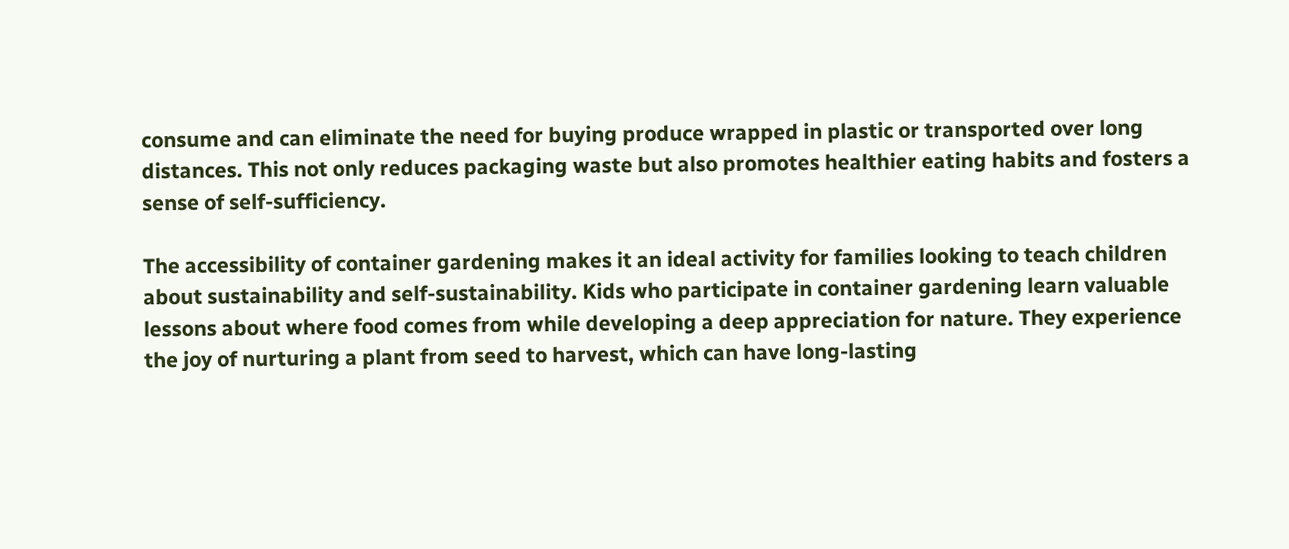consume and can eliminate the need for buying produce wrapped in plastic or transported over long distances. This not only reduces packaging waste but also promotes healthier eating habits and fosters a sense of self-sufficiency.

The accessibility of container gardening makes it an ideal activity for families looking to teach children about sustainability and self-sustainability. Kids who participate in container gardening learn valuable lessons about where food comes from while developing a deep appreciation for nature. They experience the joy of nurturing a plant from seed to harvest, which can have long-lasting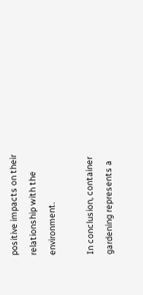positive impacts on their relationship with the environment.

In conclusion, container gardening represents a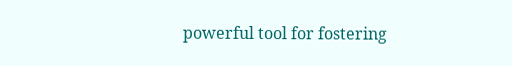powerful tool for fostering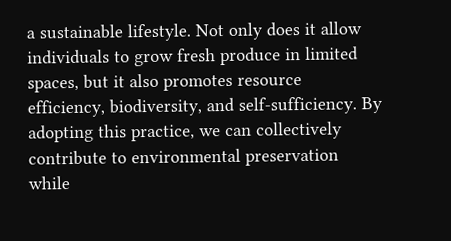a sustainable lifestyle. Not only does it allow individuals to grow fresh produce in limited spaces, but it also promotes resource efficiency, biodiversity, and self-sufficiency. By adopting this practice, we can collectively contribute to environmental preservation while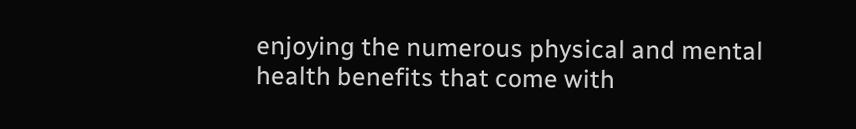enjoying the numerous physical and mental health benefits that come with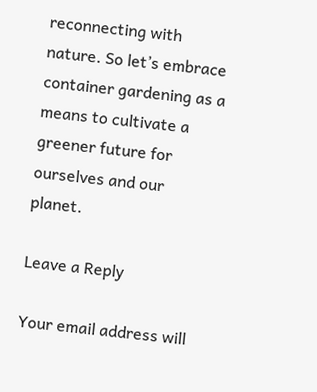reconnecting with nature. So let’s embrace container gardening as a means to cultivate a greener future for ourselves and our planet.

Leave a Reply

Your email address will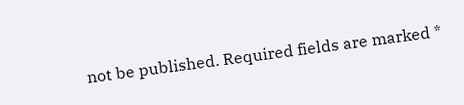not be published. Required fields are marked *